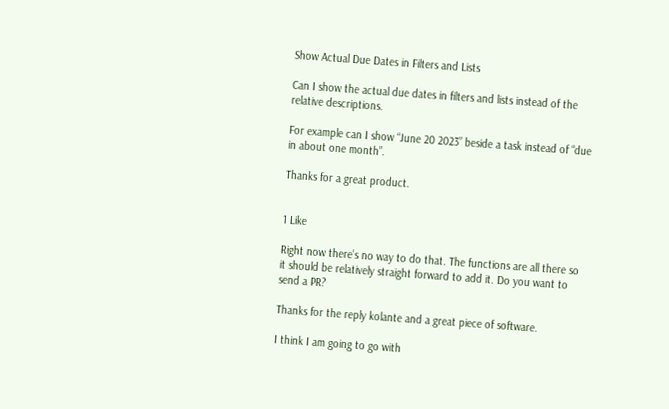Show Actual Due Dates in Filters and Lists

Can I show the actual due dates in filters and lists instead of the relative descriptions.

For example can I show “June 20 2023” beside a task instead of “due in about one month”.

Thanks for a great product.


1 Like

Right now there’s no way to do that. The functions are all there so it should be relatively straight forward to add it. Do you want to send a PR?

Thanks for the reply kolante and a great piece of software.

I think I am going to go with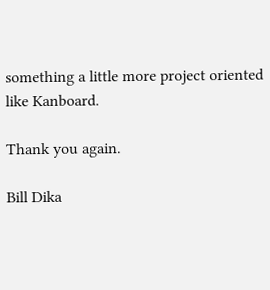something a little more project oriented like Kanboard.

Thank you again.

Bill Dika